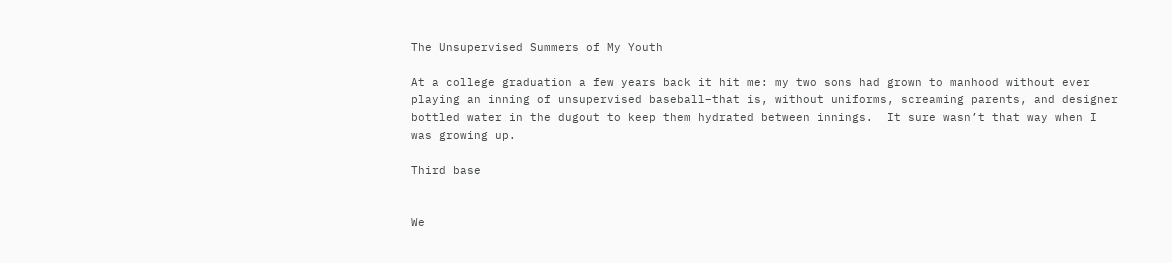The Unsupervised Summers of My Youth

At a college graduation a few years back it hit me: my two sons had grown to manhood without ever playing an inning of unsupervised baseball–that is, without uniforms, screaming parents, and designer bottled water in the dugout to keep them hydrated between innings.  It sure wasn’t that way when I was growing up.

Third base


We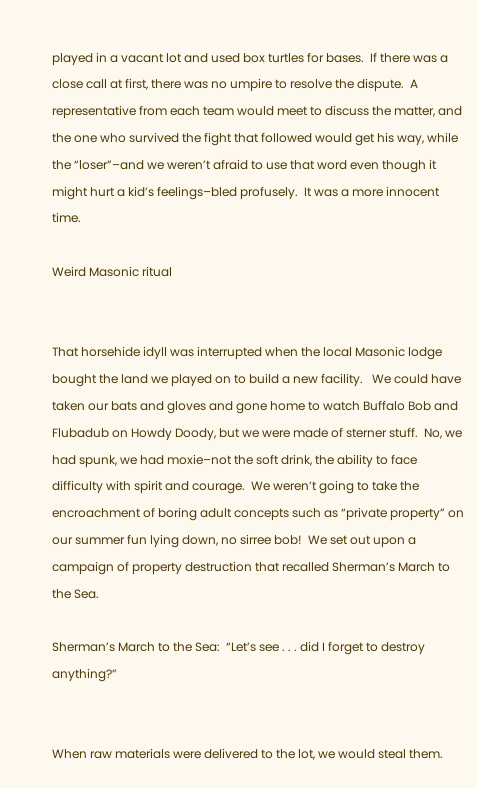played in a vacant lot and used box turtles for bases.  If there was a close call at first, there was no umpire to resolve the dispute.  A representative from each team would meet to discuss the matter, and the one who survived the fight that followed would get his way, while the “loser”–and we weren’t afraid to use that word even though it might hurt a kid’s feelings–bled profusely.  It was a more innocent time.

Weird Masonic ritual


That horsehide idyll was interrupted when the local Masonic lodge bought the land we played on to build a new facility.   We could have taken our bats and gloves and gone home to watch Buffalo Bob and Flubadub on Howdy Doody, but we were made of sterner stuff.  No, we had spunk, we had moxie–not the soft drink, the ability to face difficulty with spirit and courage.  We weren’t going to take the encroachment of boring adult concepts such as “private property” on our summer fun lying down, no sirree bob!  We set out upon a campaign of property destruction that recalled Sherman’s March to the Sea.

Sherman’s March to the Sea:  “Let’s see . . . did I forget to destroy anything?”


When raw materials were delivered to the lot, we would steal them.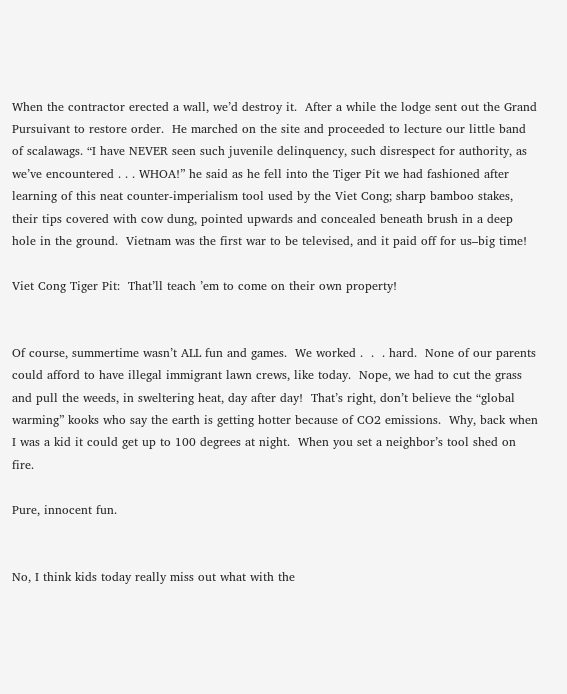When the contractor erected a wall, we’d destroy it.  After a while the lodge sent out the Grand Pursuivant to restore order.  He marched on the site and proceeded to lecture our little band of scalawags. “I have NEVER seen such juvenile delinquency, such disrespect for authority, as we’ve encountered . . . WHOA!” he said as he fell into the Tiger Pit we had fashioned after learning of this neat counter-imperialism tool used by the Viet Cong; sharp bamboo stakes, their tips covered with cow dung, pointed upwards and concealed beneath brush in a deep hole in the ground.  Vietnam was the first war to be televised, and it paid off for us–big time!

Viet Cong Tiger Pit:  That’ll teach ’em to come on their own property!


Of course, summertime wasn’t ALL fun and games.  We worked .  .  . hard.  None of our parents could afford to have illegal immigrant lawn crews, like today.  Nope, we had to cut the grass and pull the weeds, in sweltering heat, day after day!  That’s right, don’t believe the “global warming” kooks who say the earth is getting hotter because of CO2 emissions.  Why, back when I was a kid it could get up to 100 degrees at night.  When you set a neighbor’s tool shed on fire.

Pure, innocent fun.


No, I think kids today really miss out what with the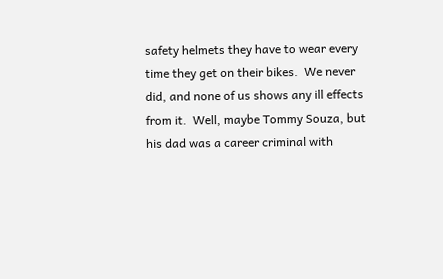safety helmets they have to wear every time they get on their bikes.  We never did, and none of us shows any ill effects from it.  Well, maybe Tommy Souza, but his dad was a career criminal with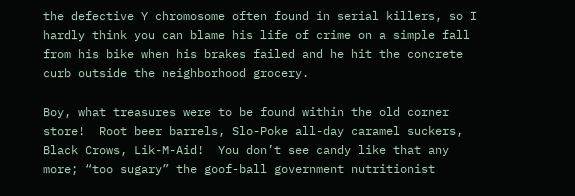the defective Y chromosome often found in serial killers, so I hardly think you can blame his life of crime on a simple fall from his bike when his brakes failed and he hit the concrete curb outside the neighborhood grocery.

Boy, what treasures were to be found within the old corner store!  Root beer barrels, Slo-Poke all-day caramel suckers, Black Crows, Lik-M-Aid!  You don’t see candy like that any more; “too sugary” the goof-ball government nutritionist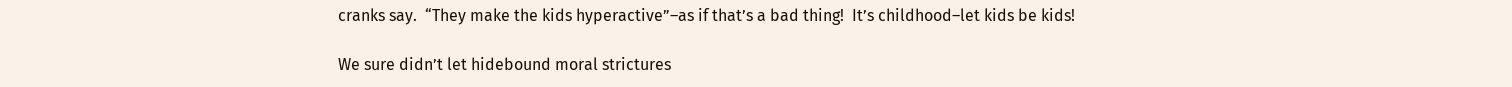cranks say.  “They make the kids hyperactive”–as if that’s a bad thing!  It’s childhood–let kids be kids!

We sure didn’t let hidebound moral strictures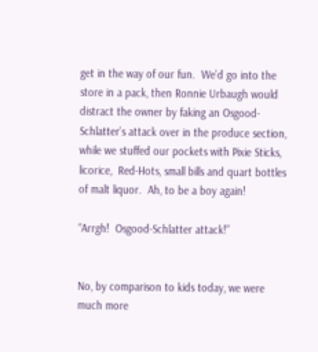get in the way of our fun.  We’d go into the store in a pack, then Ronnie Urbaugh would distract the owner by faking an Osgood-Schlatter’s attack over in the produce section, while we stuffed our pockets with Pixie Sticks, licorice,  Red-Hots, small bills and quart bottles of malt liquor.  Ah, to be a boy again!

“Arrgh!  Osgood-Schlatter attack!”


No, by comparison to kids today, we were much more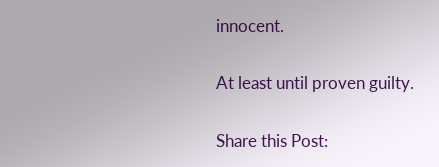innocent.

At least until proven guilty.

Share this Post: